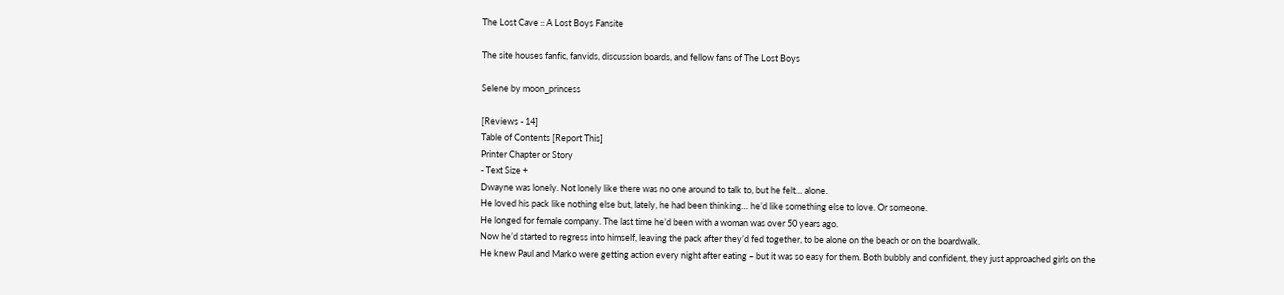The Lost Cave :: A Lost Boys Fansite

The site houses fanfic, fanvids, discussion boards, and fellow fans of The Lost Boys

Selene by moon_princess

[Reviews - 14]
Table of Contents [Report This]
Printer Chapter or Story
- Text Size +
Dwayne was lonely. Not lonely like there was no one around to talk to, but he felt… alone.
He loved his pack like nothing else but, lately, he had been thinking… he’d like something else to love. Or someone.
He longed for female company. The last time he’d been with a woman was over 50 years ago.
Now he’d started to regress into himself, leaving the pack after they’d fed together, to be alone on the beach or on the boardwalk.
He knew Paul and Marko were getting action every night after eating – but it was so easy for them. Both bubbly and confident, they just approached girls on the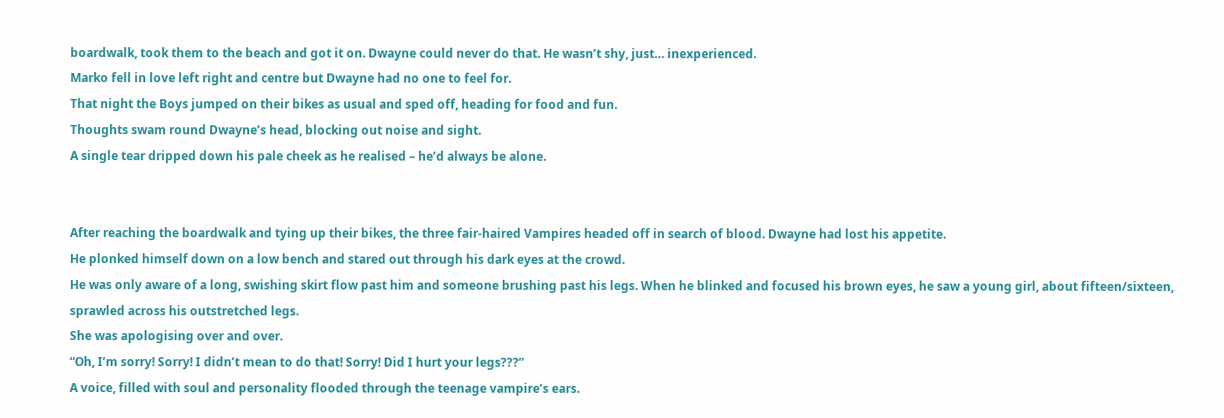boardwalk, took them to the beach and got it on. Dwayne could never do that. He wasn’t shy, just… inexperienced.
Marko fell in love left right and centre but Dwayne had no one to feel for.
That night the Boys jumped on their bikes as usual and sped off, heading for food and fun.
Thoughts swam round Dwayne’s head, blocking out noise and sight.
A single tear dripped down his pale cheek as he realised – he’d always be alone.


After reaching the boardwalk and tying up their bikes, the three fair-haired Vampires headed off in search of blood. Dwayne had lost his appetite.
He plonked himself down on a low bench and stared out through his dark eyes at the crowd.
He was only aware of a long, swishing skirt flow past him and someone brushing past his legs. When he blinked and focused his brown eyes, he saw a young girl, about fifteen/sixteen, sprawled across his outstretched legs.
She was apologising over and over.
“Oh, I’m sorry! Sorry! I didn’t mean to do that! Sorry! Did I hurt your legs???”
A voice, filled with soul and personality flooded through the teenage vampire’s ears.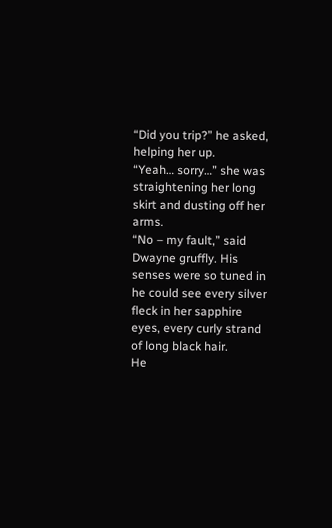“Did you trip?” he asked, helping her up.
“Yeah… sorry…” she was straightening her long skirt and dusting off her arms.
“No – my fault,” said Dwayne gruffly. His senses were so tuned in he could see every silver fleck in her sapphire eyes, every curly strand of long black hair.
He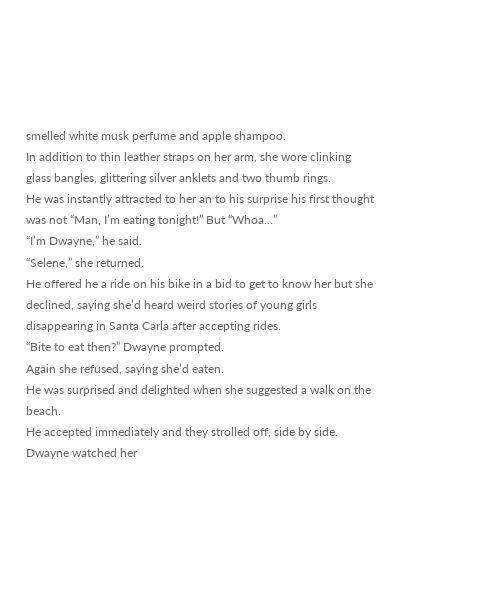smelled white musk perfume and apple shampoo.
In addition to thin leather straps on her arm, she wore clinking glass bangles, glittering silver anklets and two thumb rings.
He was instantly attracted to her an to his surprise his first thought was not “Man, I’m eating tonight!” But “Whoa…”
“I’m Dwayne,” he said.
“Selene,” she returned.
He offered he a ride on his bike in a bid to get to know her but she declined, saying she’d heard weird stories of young girls disappearing in Santa Carla after accepting rides.
“Bite to eat then?” Dwayne prompted.
Again she refused, saying she’d eaten.
He was surprised and delighted when she suggested a walk on the beach.
He accepted immediately and they strolled off, side by side.
Dwayne watched her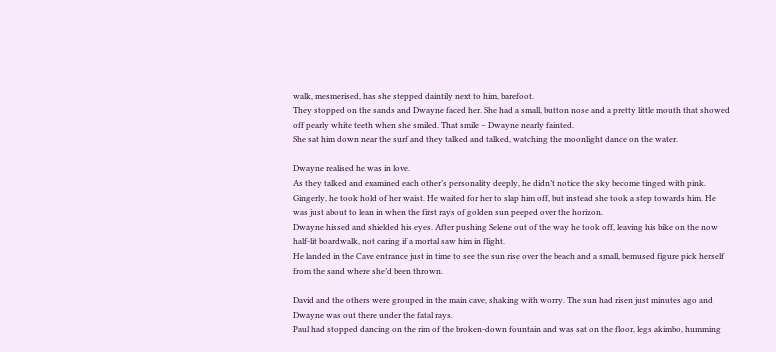walk, mesmerised, has she stepped daintily next to him, barefoot.
They stopped on the sands and Dwayne faced her. She had a small, button nose and a pretty little mouth that showed off pearly white teeth when she smiled. That smile – Dwayne nearly fainted.
She sat him down near the surf and they talked and talked, watching the moonlight dance on the water.

Dwayne realised he was in love.
As they talked and examined each other’s personality deeply, he didn’t notice the sky become tinged with pink.
Gingerly, he took hold of her waist. He waited for her to slap him off, but instead she took a step towards him. He was just about to lean in when the first rays of golden sun peeped over the horizon.
Dwayne hissed and shielded his eyes. After pushing Selene out of the way he took off, leaving his bike on the now half-lit boardwalk, not caring if a mortal saw him in flight.
He landed in the Cave entrance just in time to see the sun rise over the beach and a small, bemused figure pick herself from the sand where she’d been thrown.

David and the others were grouped in the main cave, shaking with worry. The sun had risen just minutes ago and Dwayne was out there under the fatal rays.
Paul had stopped dancing on the rim of the broken-down fountain and was sat on the floor, legs akimbo, humming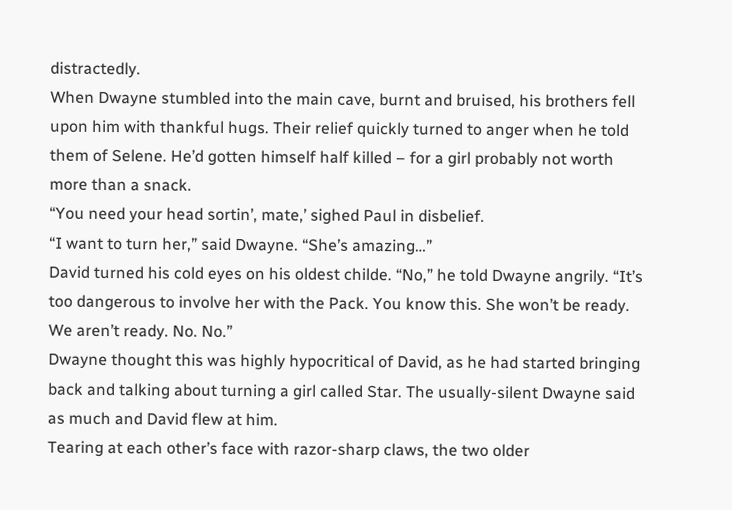distractedly.
When Dwayne stumbled into the main cave, burnt and bruised, his brothers fell upon him with thankful hugs. Their relief quickly turned to anger when he told them of Selene. He’d gotten himself half killed – for a girl probably not worth more than a snack.
“You need your head sortin’, mate,’ sighed Paul in disbelief.
“I want to turn her,” said Dwayne. “She’s amazing…”
David turned his cold eyes on his oldest childe. “No,” he told Dwayne angrily. “It’s too dangerous to involve her with the Pack. You know this. She won’t be ready. We aren’t ready. No. No.”
Dwayne thought this was highly hypocritical of David, as he had started bringing back and talking about turning a girl called Star. The usually-silent Dwayne said as much and David flew at him.
Tearing at each other’s face with razor-sharp claws, the two older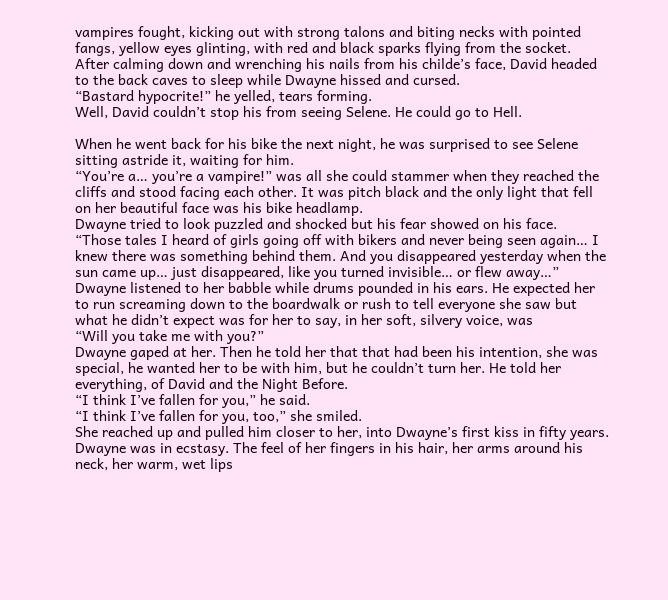vampires fought, kicking out with strong talons and biting necks with pointed fangs, yellow eyes glinting, with red and black sparks flying from the socket.
After calming down and wrenching his nails from his childe’s face, David headed to the back caves to sleep while Dwayne hissed and cursed.
“Bastard hypocrite!” he yelled, tears forming.
Well, David couldn’t stop his from seeing Selene. He could go to Hell.

When he went back for his bike the next night, he was surprised to see Selene sitting astride it, waiting for him.
“You’re a… you’re a vampire!” was all she could stammer when they reached the cliffs and stood facing each other. It was pitch black and the only light that fell on her beautiful face was his bike headlamp.
Dwayne tried to look puzzled and shocked but his fear showed on his face.
“Those tales I heard of girls going off with bikers and never being seen again… I knew there was something behind them. And you disappeared yesterday when the sun came up… just disappeared, like you turned invisible… or flew away…”
Dwayne listened to her babble while drums pounded in his ears. He expected her to run screaming down to the boardwalk or rush to tell everyone she saw but what he didn’t expect was for her to say, in her soft, silvery voice, was
“Will you take me with you?”
Dwayne gaped at her. Then he told her that that had been his intention, she was special, he wanted her to be with him, but he couldn’t turn her. He told her everything, of David and the Night Before.
“I think I’ve fallen for you,” he said.
“I think I’ve fallen for you, too,” she smiled.
She reached up and pulled him closer to her, into Dwayne’s first kiss in fifty years.
Dwayne was in ecstasy. The feel of her fingers in his hair, her arms around his neck, her warm, wet lips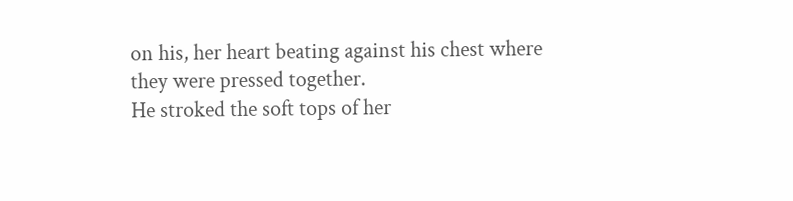on his, her heart beating against his chest where they were pressed together.
He stroked the soft tops of her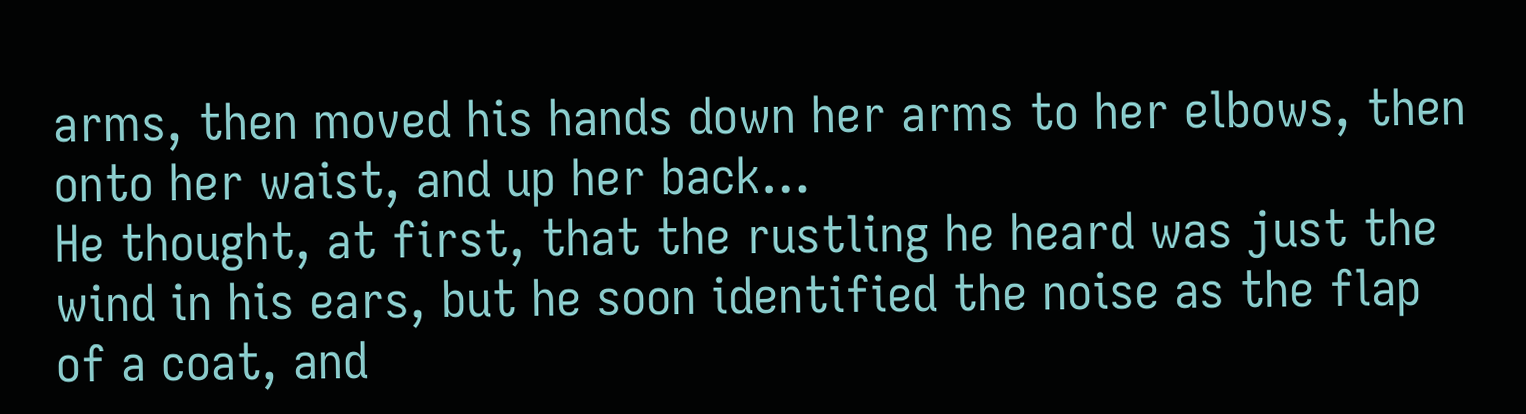arms, then moved his hands down her arms to her elbows, then onto her waist, and up her back…
He thought, at first, that the rustling he heard was just the wind in his ears, but he soon identified the noise as the flap of a coat, and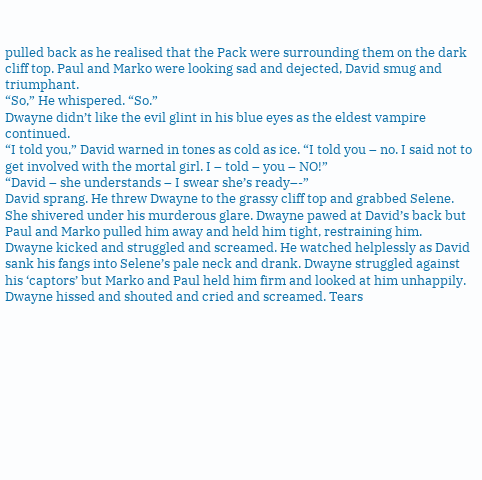pulled back as he realised that the Pack were surrounding them on the dark cliff top. Paul and Marko were looking sad and dejected, David smug and triumphant.
“So,” He whispered. “So.”
Dwayne didn’t like the evil glint in his blue eyes as the eldest vampire continued.
“I told you,” David warned in tones as cold as ice. “I told you – no. I said not to get involved with the mortal girl. I – told – you – NO!”
“David – she understands – I swear she’s ready–-”
David sprang. He threw Dwayne to the grassy cliff top and grabbed Selene. She shivered under his murderous glare. Dwayne pawed at David’s back but Paul and Marko pulled him away and held him tight, restraining him.
Dwayne kicked and struggled and screamed. He watched helplessly as David sank his fangs into Selene’s pale neck and drank. Dwayne struggled against his ‘captors’ but Marko and Paul held him firm and looked at him unhappily.
Dwayne hissed and shouted and cried and screamed. Tears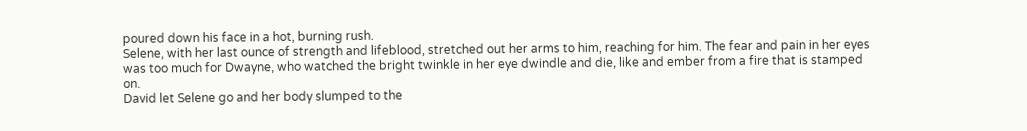poured down his face in a hot, burning rush.
Selene, with her last ounce of strength and lifeblood, stretched out her arms to him, reaching for him. The fear and pain in her eyes was too much for Dwayne, who watched the bright twinkle in her eye dwindle and die, like and ember from a fire that is stamped on.
David let Selene go and her body slumped to the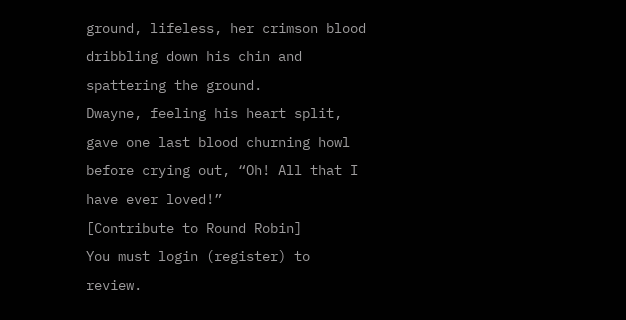ground, lifeless, her crimson blood dribbling down his chin and spattering the ground.
Dwayne, feeling his heart split, gave one last blood churning howl before crying out, “Oh! All that I have ever loved!”
[Contribute to Round Robin]
You must login (register) to review.